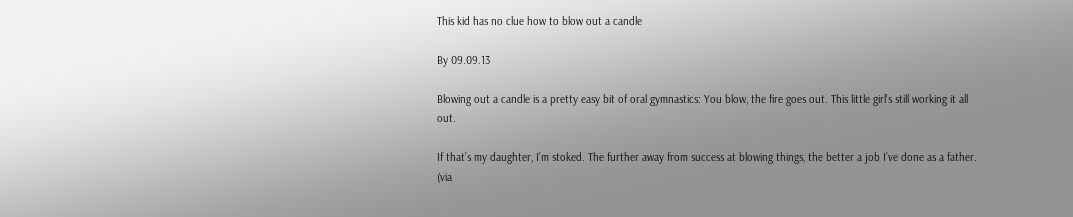This kid has no clue how to blow out a candle

By 09.09.13

Blowing out a candle is a pretty easy bit of oral gymnastics: You blow, the fire goes out. This little girl’s still working it all out.

If that’s my daughter, I’m stoked. The further away from success at blowing things, the better a job I’ve done as a father. (via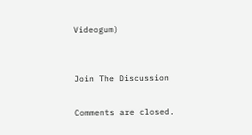Videogum)


Join The Discussion

Comments are closed.